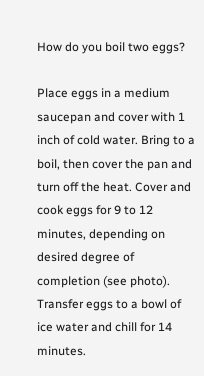How do you boil two eggs?

Place eggs in a medium saucepan and cover with 1 inch of cold water. Bring to a boil, then cover the pan and turn off the heat. Cover and cook eggs for 9 to 12 minutes, depending on desired degree of completion (see photo). Transfer eggs to a bowl of ice water and chill for 14 minutes.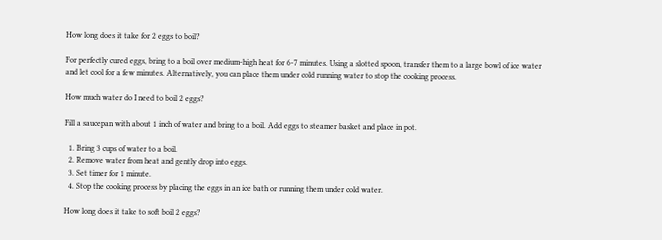How long does it take for 2 eggs to boil?

For perfectly cured eggs, bring to a boil over medium-high heat for 6-7 minutes. Using a slotted spoon, transfer them to a large bowl of ice water and let cool for a few minutes. Alternatively, you can place them under cold running water to stop the cooking process.

How much water do I need to boil 2 eggs?

Fill a saucepan with about 1 inch of water and bring to a boil. Add eggs to steamer basket and place in pot.

  1. Bring 3 cups of water to a boil.
  2. Remove water from heat and gently drop into eggs.
  3. Set timer for 1 minute.
  4. Stop the cooking process by placing the eggs in an ice bath or running them under cold water.

How long does it take to soft boil 2 eggs?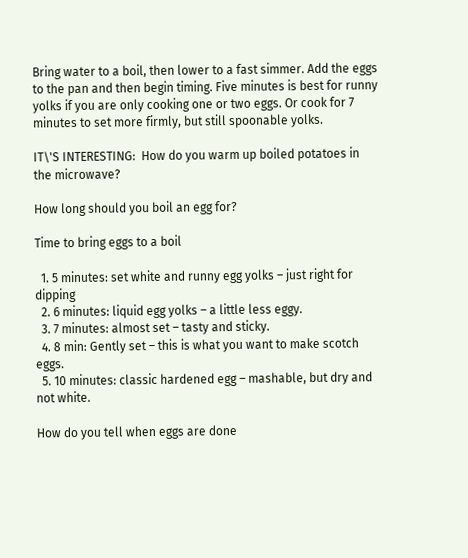Bring water to a boil, then lower to a fast simmer. Add the eggs to the pan and then begin timing. Five minutes is best for runny yolks if you are only cooking one or two eggs. Or cook for 7 minutes to set more firmly, but still spoonable yolks.

IT\'S INTERESTING:  How do you warm up boiled potatoes in the microwave?

How long should you boil an egg for?

Time to bring eggs to a boil

  1. 5 minutes: set white and runny egg yolks – just right for dipping
  2. 6 minutes: liquid egg yolks – a little less eggy.
  3. 7 minutes: almost set – tasty and sticky.
  4. 8 min: Gently set – this is what you want to make scotch eggs.
  5. 10 minutes: classic hardened egg – mashable, but dry and not white.

How do you tell when eggs are done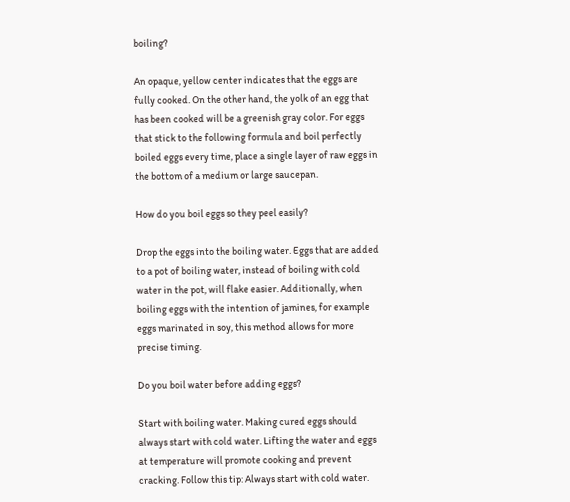boiling?

An opaque, yellow center indicates that the eggs are fully cooked. On the other hand, the yolk of an egg that has been cooked will be a greenish gray color. For eggs that stick to the following formula and boil perfectly boiled eggs every time, place a single layer of raw eggs in the bottom of a medium or large saucepan.

How do you boil eggs so they peel easily?

Drop the eggs into the boiling water. Eggs that are added to a pot of boiling water, instead of boiling with cold water in the pot, will flake easier. Additionally, when boiling eggs with the intention of jamines, for example eggs marinated in soy, this method allows for more precise timing.

Do you boil water before adding eggs?

Start with boiling water. Making cured eggs should always start with cold water. Lifting the water and eggs at temperature will promote cooking and prevent cracking. Follow this tip: Always start with cold water.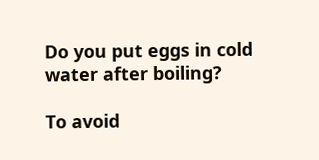Do you put eggs in cold water after boiling?

To avoid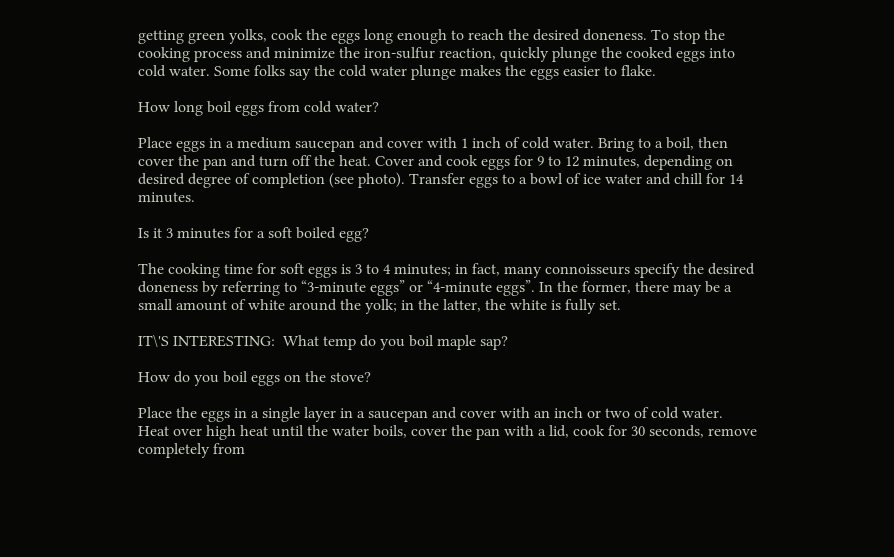getting green yolks, cook the eggs long enough to reach the desired doneness. To stop the cooking process and minimize the iron-sulfur reaction, quickly plunge the cooked eggs into cold water. Some folks say the cold water plunge makes the eggs easier to flake.

How long boil eggs from cold water?

Place eggs in a medium saucepan and cover with 1 inch of cold water. Bring to a boil, then cover the pan and turn off the heat. Cover and cook eggs for 9 to 12 minutes, depending on desired degree of completion (see photo). Transfer eggs to a bowl of ice water and chill for 14 minutes.

Is it 3 minutes for a soft boiled egg?

The cooking time for soft eggs is 3 to 4 minutes; in fact, many connoisseurs specify the desired doneness by referring to “3-minute eggs” or “4-minute eggs”. In the former, there may be a small amount of white around the yolk; in the latter, the white is fully set.

IT\'S INTERESTING:  What temp do you boil maple sap?

How do you boil eggs on the stove?

Place the eggs in a single layer in a saucepan and cover with an inch or two of cold water. Heat over high heat until the water boils, cover the pan with a lid, cook for 30 seconds, remove completely from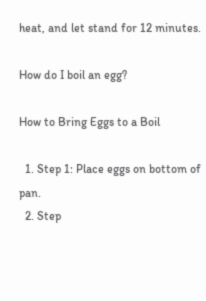heat, and let stand for 12 minutes.

How do I boil an egg?

How to Bring Eggs to a Boil

  1. Step 1: Place eggs on bottom of pan.
  2. Step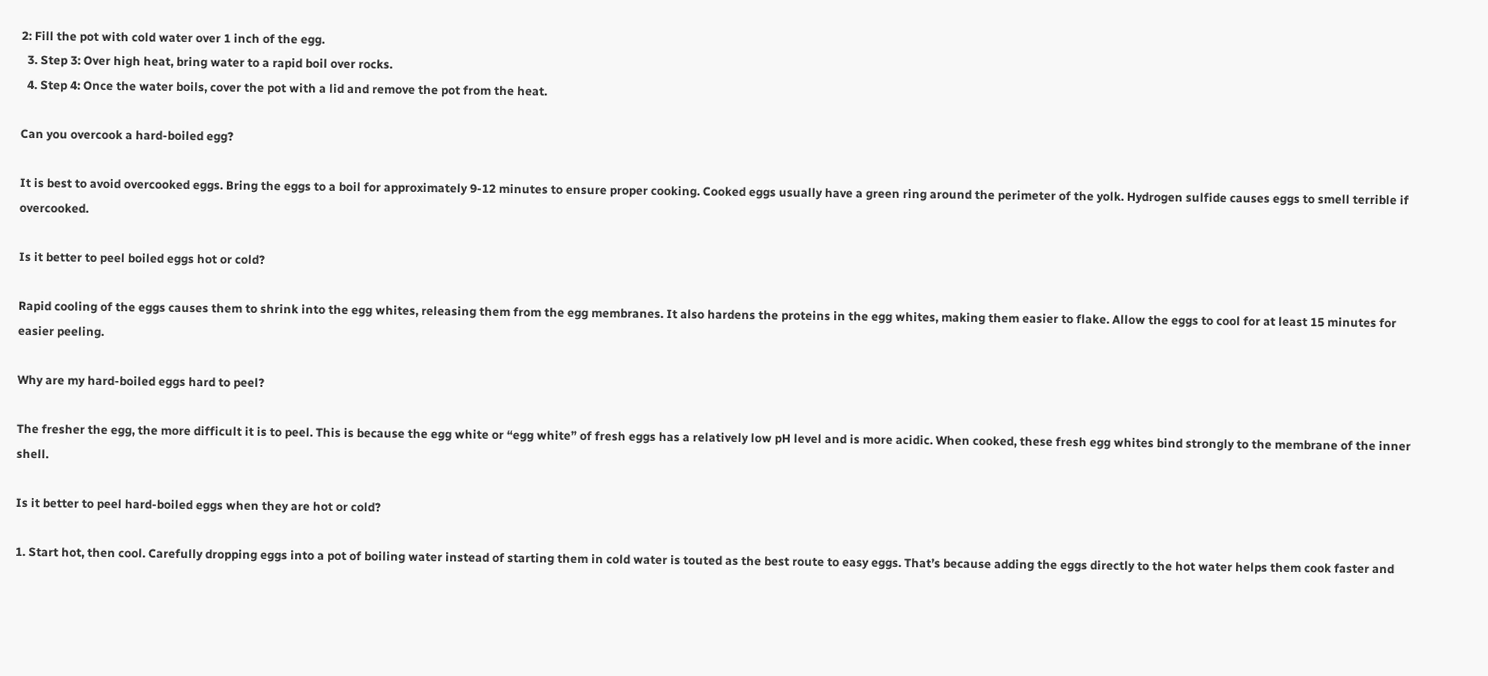2: Fill the pot with cold water over 1 inch of the egg.
  3. Step 3: Over high heat, bring water to a rapid boil over rocks.
  4. Step 4: Once the water boils, cover the pot with a lid and remove the pot from the heat.

Can you overcook a hard-boiled egg?

It is best to avoid overcooked eggs. Bring the eggs to a boil for approximately 9-12 minutes to ensure proper cooking. Cooked eggs usually have a green ring around the perimeter of the yolk. Hydrogen sulfide causes eggs to smell terrible if overcooked.

Is it better to peel boiled eggs hot or cold?

Rapid cooling of the eggs causes them to shrink into the egg whites, releasing them from the egg membranes. It also hardens the proteins in the egg whites, making them easier to flake. Allow the eggs to cool for at least 15 minutes for easier peeling.

Why are my hard-boiled eggs hard to peel?

The fresher the egg, the more difficult it is to peel. This is because the egg white or “egg white” of fresh eggs has a relatively low pH level and is more acidic. When cooked, these fresh egg whites bind strongly to the membrane of the inner shell.

Is it better to peel hard-boiled eggs when they are hot or cold?

1. Start hot, then cool. Carefully dropping eggs into a pot of boiling water instead of starting them in cold water is touted as the best route to easy eggs. That’s because adding the eggs directly to the hot water helps them cook faster and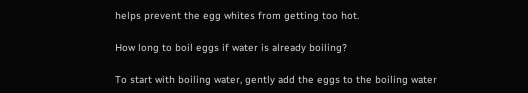helps prevent the egg whites from getting too hot.

How long to boil eggs if water is already boiling?

To start with boiling water, gently add the eggs to the boiling water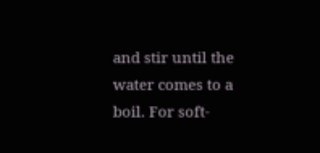and stir until the water comes to a boil. For soft-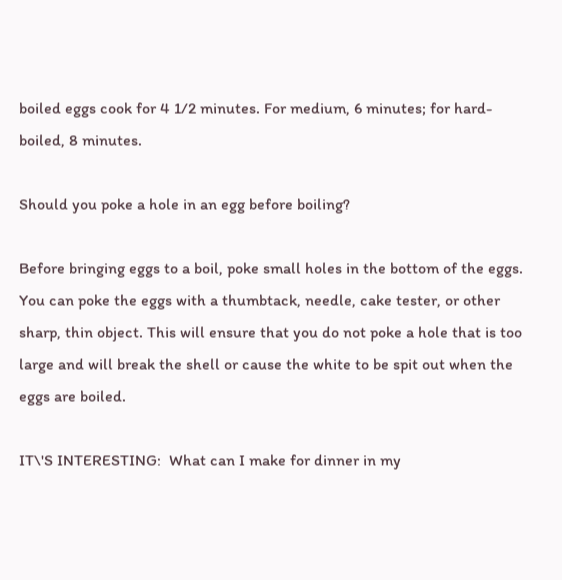boiled eggs cook for 4 1/2 minutes. For medium, 6 minutes; for hard-boiled, 8 minutes.

Should you poke a hole in an egg before boiling?

Before bringing eggs to a boil, poke small holes in the bottom of the eggs. You can poke the eggs with a thumbtack, needle, cake tester, or other sharp, thin object. This will ensure that you do not poke a hole that is too large and will break the shell or cause the white to be spit out when the eggs are boiled.

IT\'S INTERESTING:  What can I make for dinner in my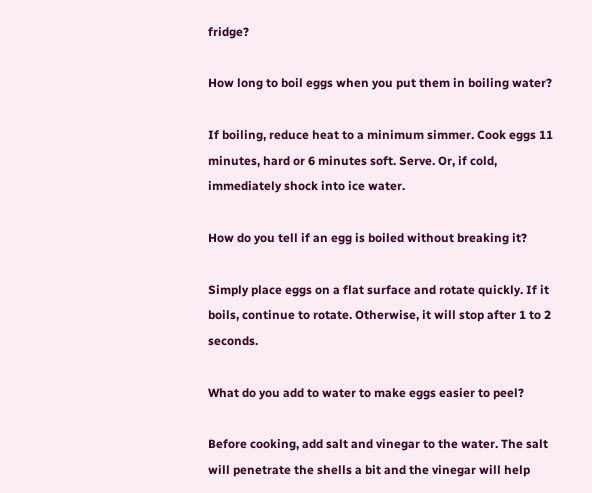fridge?

How long to boil eggs when you put them in boiling water?

If boiling, reduce heat to a minimum simmer. Cook eggs 11 minutes, hard or 6 minutes soft. Serve. Or, if cold, immediately shock into ice water.

How do you tell if an egg is boiled without breaking it?

Simply place eggs on a flat surface and rotate quickly. If it boils, continue to rotate. Otherwise, it will stop after 1 to 2 seconds.

What do you add to water to make eggs easier to peel?

Before cooking, add salt and vinegar to the water. The salt will penetrate the shells a bit and the vinegar will help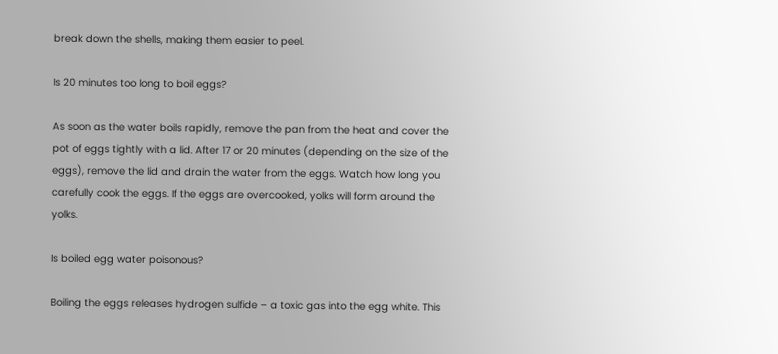break down the shells, making them easier to peel.

Is 20 minutes too long to boil eggs?

As soon as the water boils rapidly, remove the pan from the heat and cover the pot of eggs tightly with a lid. After 17 or 20 minutes (depending on the size of the eggs), remove the lid and drain the water from the eggs. Watch how long you carefully cook the eggs. If the eggs are overcooked, yolks will form around the yolks.

Is boiled egg water poisonous?

Boiling the eggs releases hydrogen sulfide – a toxic gas into the egg white. This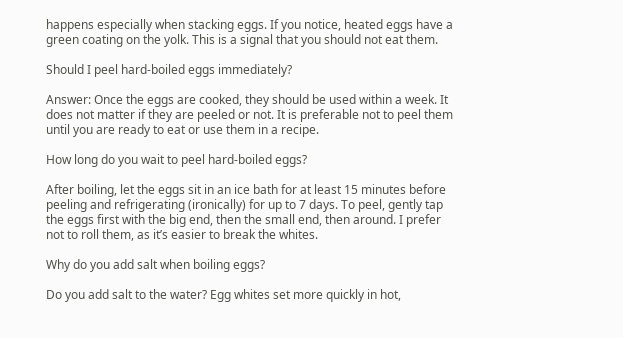happens especially when stacking eggs. If you notice, heated eggs have a green coating on the yolk. This is a signal that you should not eat them.

Should I peel hard-boiled eggs immediately?

Answer: Once the eggs are cooked, they should be used within a week. It does not matter if they are peeled or not. It is preferable not to peel them until you are ready to eat or use them in a recipe.

How long do you wait to peel hard-boiled eggs?

After boiling, let the eggs sit in an ice bath for at least 15 minutes before peeling and refrigerating (ironically) for up to 7 days. To peel, gently tap the eggs first with the big end, then the small end, then around. I prefer not to roll them, as it’s easier to break the whites.

Why do you add salt when boiling eggs?

Do you add salt to the water? Egg whites set more quickly in hot,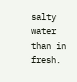salty water than in fresh.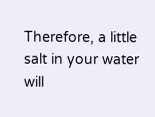Therefore, a little salt in your water will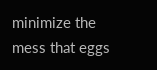minimize the mess that eggs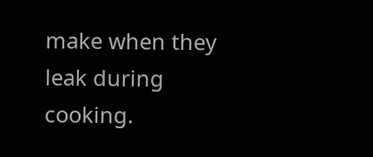make when they leak during cooking.